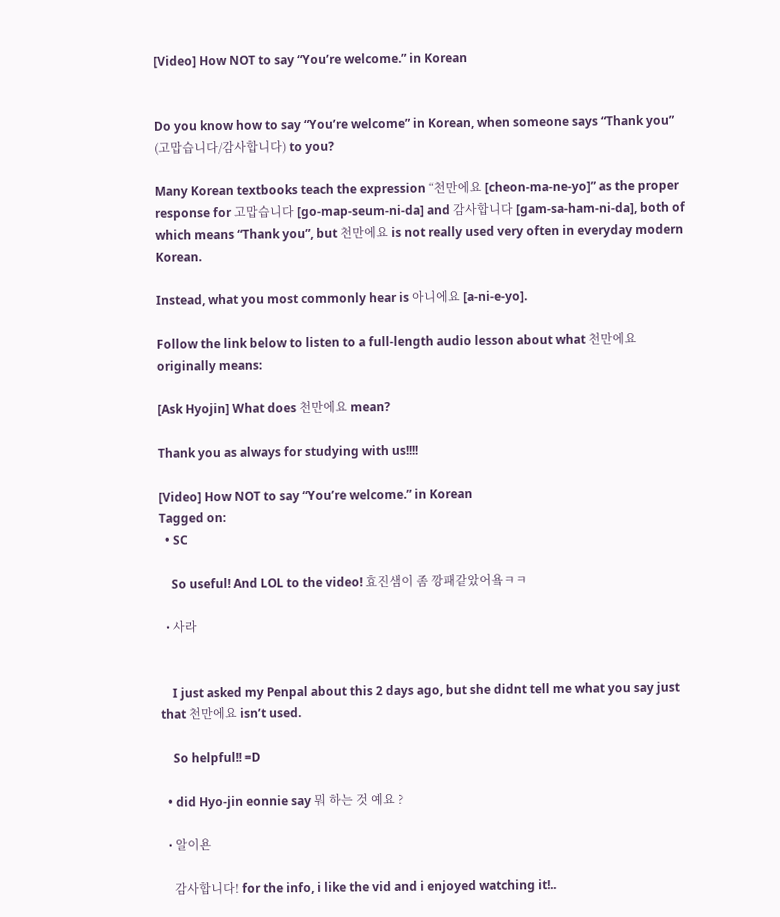[Video] How NOT to say “You’re welcome.” in Korean


Do you know how to say “You’re welcome” in Korean, when someone says “Thank you” (고맙습니다/감사합니다) to you?

Many Korean textbooks teach the expression “천만에요 [cheon-ma-ne-yo]” as the proper response for 고맙습니다 [go-map-seum-ni-da] and 감사합니다 [gam-sa-ham-ni-da], both of which means “Thank you”, but 천만에요 is not really used very often in everyday modern Korean.

Instead, what you most commonly hear is 아니에요 [a-ni-e-yo].

Follow the link below to listen to a full-length audio lesson about what 천만에요 originally means:

[Ask Hyojin] What does 천만에요 mean?

Thank you as always for studying with us!!!!

[Video] How NOT to say “You’re welcome.” in Korean
Tagged on:
  • SC

    So useful! And LOL to the video! 효진샘이 좀 깡패같았어욬ㅋㅋ

  • 사라


    I just asked my Penpal about this 2 days ago, but she didnt tell me what you say just that 천만에요 isn’t used.

    So helpful!! =D

  • did Hyo-jin eonnie say 뭐 하는 것 예요 ?

  • 알이욘

    감사합니다! for the info, i like the vid and i enjoyed watching it!..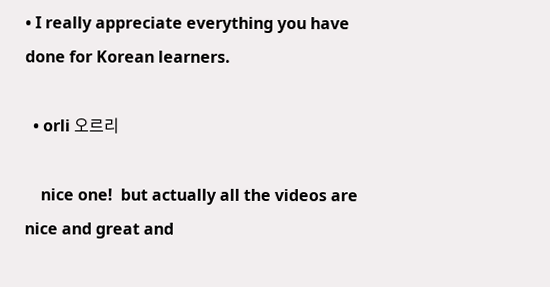• I really appreciate everything you have done for Korean learners.

  • orli 오르리

    nice one!  but actually all the videos are nice and great and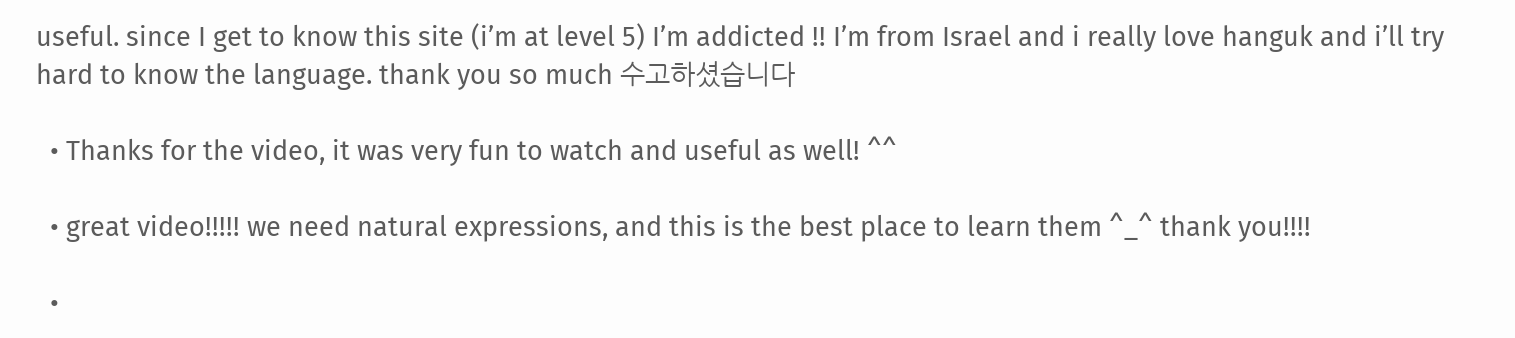useful. since I get to know this site (i’m at level 5) I’m addicted !! I’m from Israel and i really love hanguk and i’ll try hard to know the language. thank you so much 수고하셨습니다

  • Thanks for the video, it was very fun to watch and useful as well! ^^

  • great video!!!!! we need natural expressions, and this is the best place to learn them ^_^ thank you!!!!

  •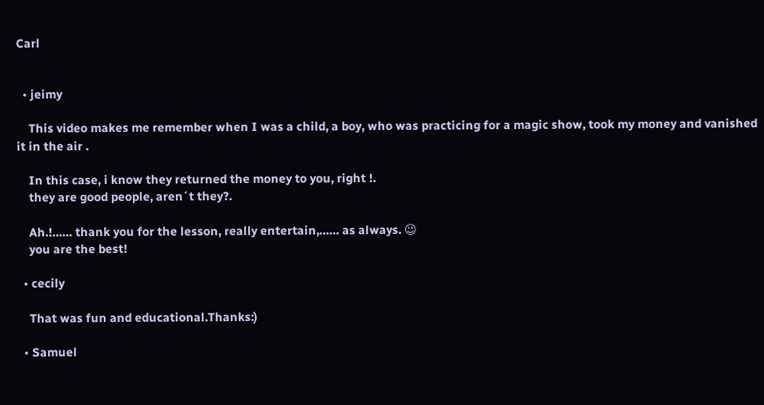Carl


  • jeimy

    This video makes me remember when I was a child, a boy, who was practicing for a magic show, took my money and vanished it in the air .

    In this case, i know they returned the money to you, right !.
    they are good people, aren´t they?.

    Ah.!…… thank you for the lesson, really entertain,…… as always. 😉
    you are the best!

  • cecily

    That was fun and educational.Thanks:)

  • Samuel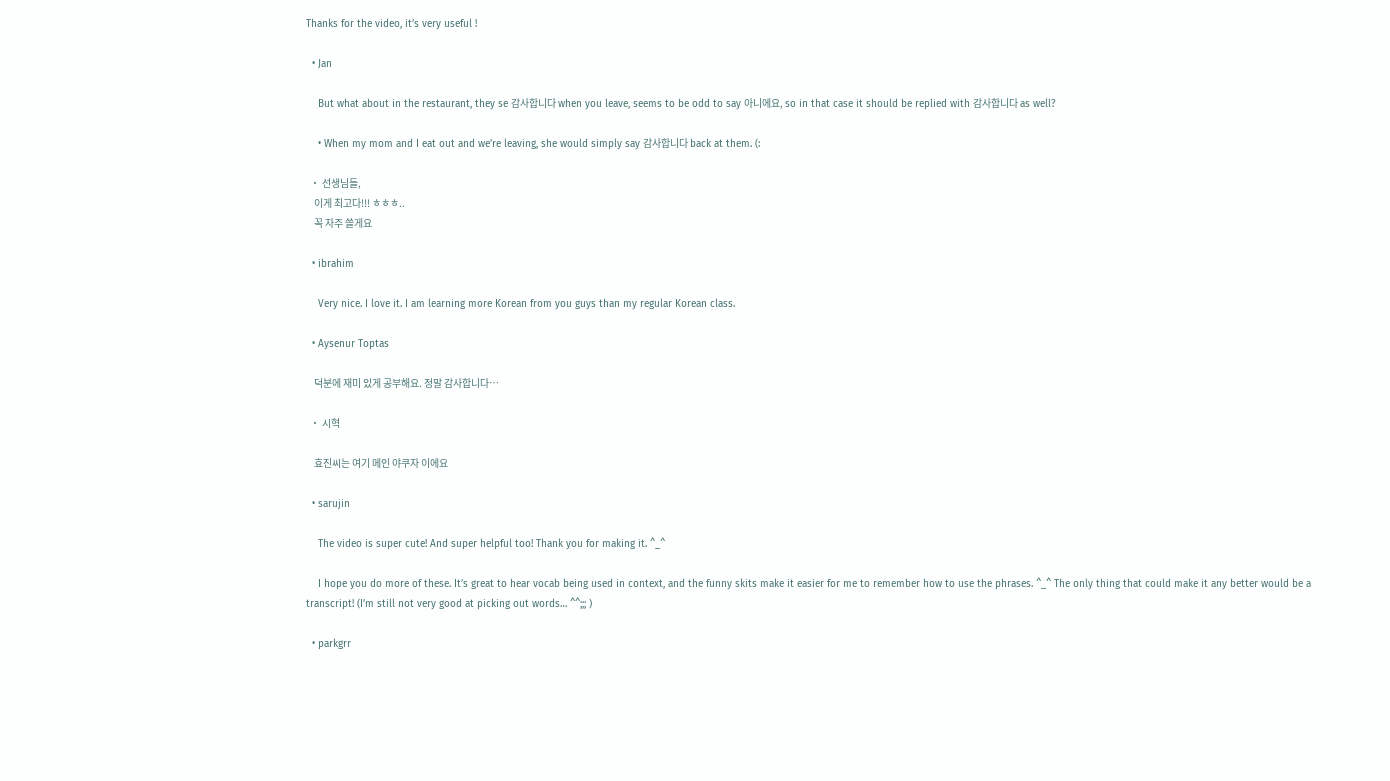Thanks for the video, it’s very useful !

  • Jan

    But what about in the restaurant, they se 감사합니다 when you leave, seems to be odd to say 아니에요, so in that case it should be replied with 감사합니다 as well?

    • When my mom and I eat out and we’re leaving, she would simply say 감사합니다 back at them. (:

  • 선생님들,
    이게 최고다!!! ㅎㅎㅎ..
    꼭 자주 쓸게요

  • ibrahim

    Very nice. I love it. I am learning more Korean from you guys than my regular Korean class.

  • Aysenur Toptas

    덕분에 재미 있게 공부해요. 정말 감사합니다…

  • 시혁

    효진씨는 여기 메인 야쿠자 이에요

  • sarujin

    The video is super cute! And super helpful too! Thank you for making it. ^_^

    I hope you do more of these. It’s great to hear vocab being used in context, and the funny skits make it easier for me to remember how to use the phrases. ^_^ The only thing that could make it any better would be a transcript! (I’m still not very good at picking out words… ^^;;; )

  • parkgrr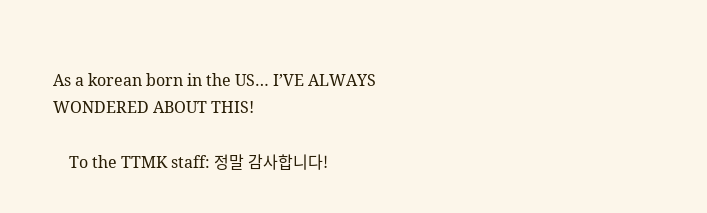As a korean born in the US… I’VE ALWAYS WONDERED ABOUT THIS!

    To the TTMK staff: 정말 감사합니다!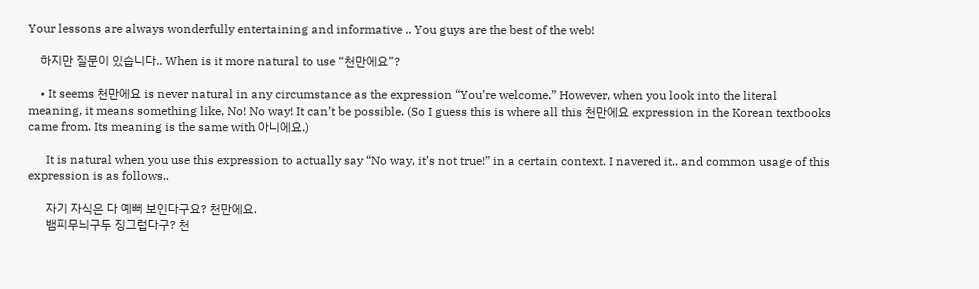Your lessons are always wonderfully entertaining and informative .. You guys are the best of the web!

    하지만 질문이 있습니다.. When is it more natural to use “천만에요”?

    • It seems 천만에요 is never natural in any circumstance as the expression “You’re welcome.” However, when you look into the literal meaning, it means something like, No! No way! It can’t be possible. (So I guess this is where all this 천만에요 expression in the Korean textbooks came from. Its meaning is the same with 아니에요.)

      It is natural when you use this expression to actually say “No way, it’s not true!” in a certain context. I navered it.. and common usage of this expression is as follows..

      자기 자식은 다 예뻐 보인다구요? 천만에요.
      뱀피무늬구두 징그럽다구? 천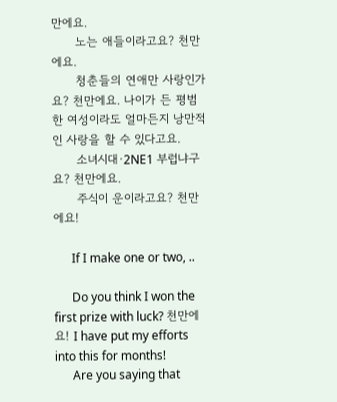만에요.
      노는 애들이라고요? 천만에요.
      청춘들의 연애만 사랑인가요? 천만에요. 나이가 든 평범한 여성이라도 얼마든지 낭만적인 사랑을 할 수 있다고요.
      소녀시대·2NE1 부럽냐구요? 천만에요.
      주식이 운이라고요? 천만에요!

      If I make one or two, ..

      Do you think I won the first prize with luck? 천만에요! I have put my efforts into this for months!
      Are you saying that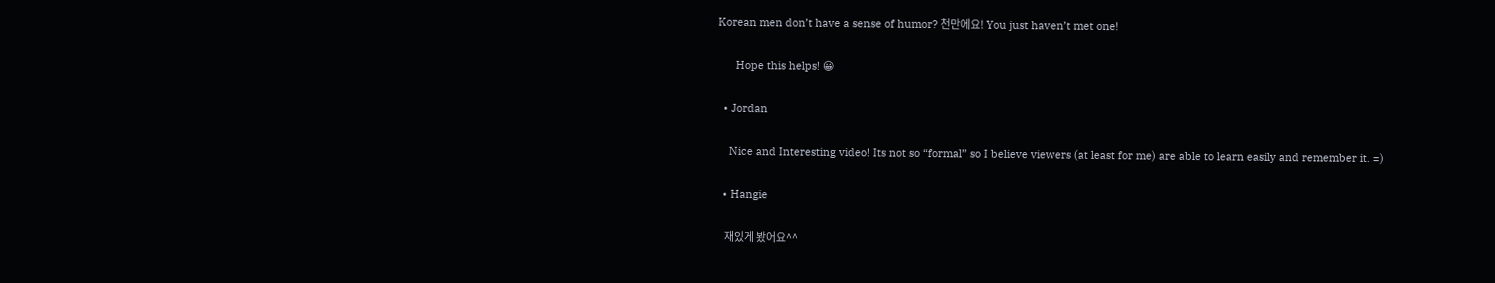Korean men don’t have a sense of humor? 천만에요! You just haven’t met one!

      Hope this helps! 😀

  • Jordan

    Nice and Interesting video! Its not so “formal” so I believe viewers (at least for me) are able to learn easily and remember it. =)

  • Hangie

    재있게 봤어요^^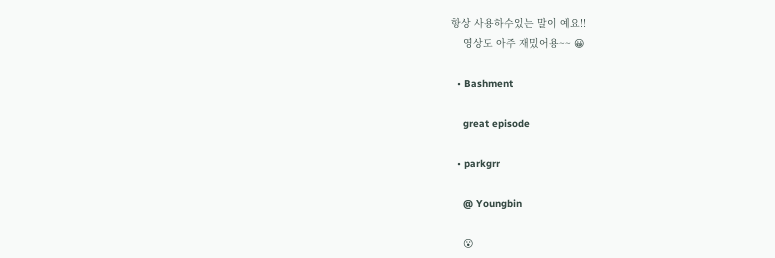항상 사용하수있는 말이 예요!!
    영상도 아주 재밌어용~~ 😀

  • Bashment

    great episode

  • parkgrr

    @ Youngbin

    😮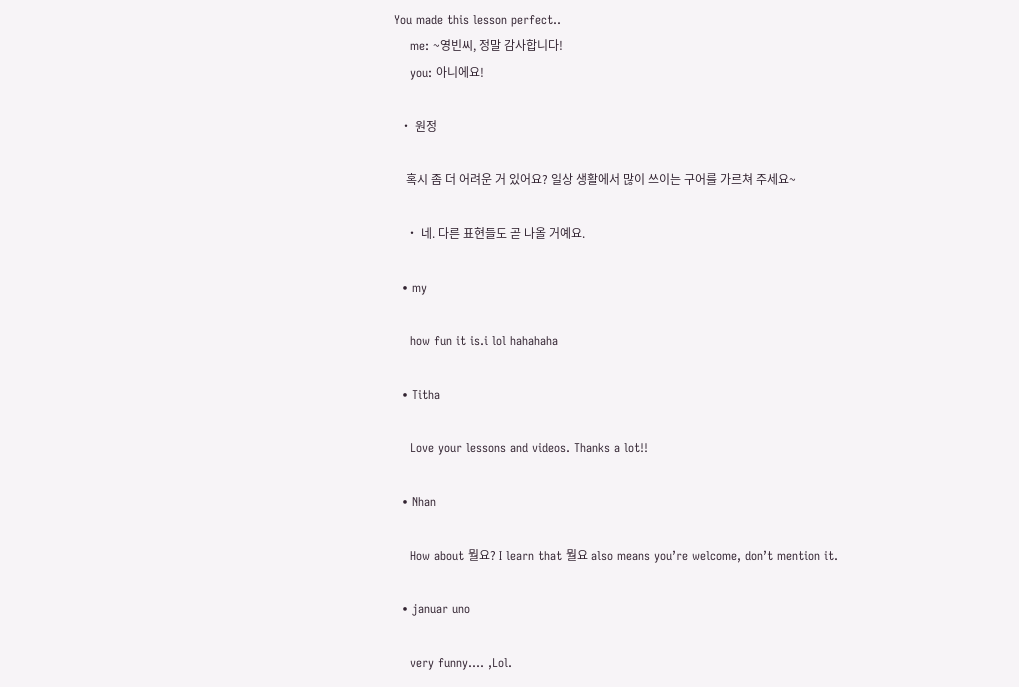You made this lesson perfect..
    me: ~영빈씨, 정말 감사합니다!
    you: 아니에요!

  • 원정

    혹시 좀 더 어려운 거 있어요? 일상 생활에서 많이 쓰이는 구어를 가르쳐 주세요~

    • 네. 다른 표현들도 곧 나올 거예요.

  • my

    how fun it is.i lol hahahaha

  • Titha

    Love your lessons and videos. Thanks a lot!!

  • Nhan

    How about 뭘요? I learn that 뭘요 also means you’re welcome, don’t mention it.

  • januar uno

    very funny…. ,Lol.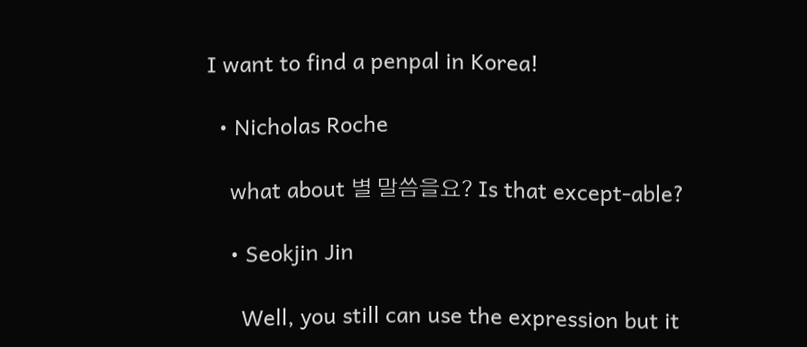I want to find a penpal in Korea!

  • Nicholas Roche

    what about 별 말씀을요? Is that except-able?

    • Seokjin Jin

      Well, you still can use the expression but it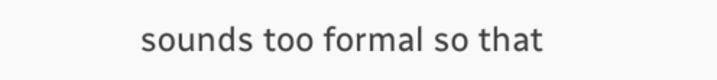sounds too formal so that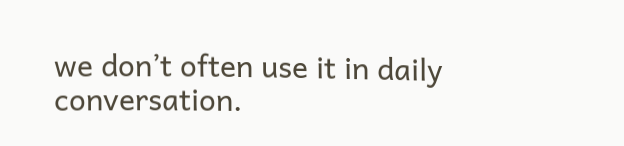we don’t often use it in daily conversation.